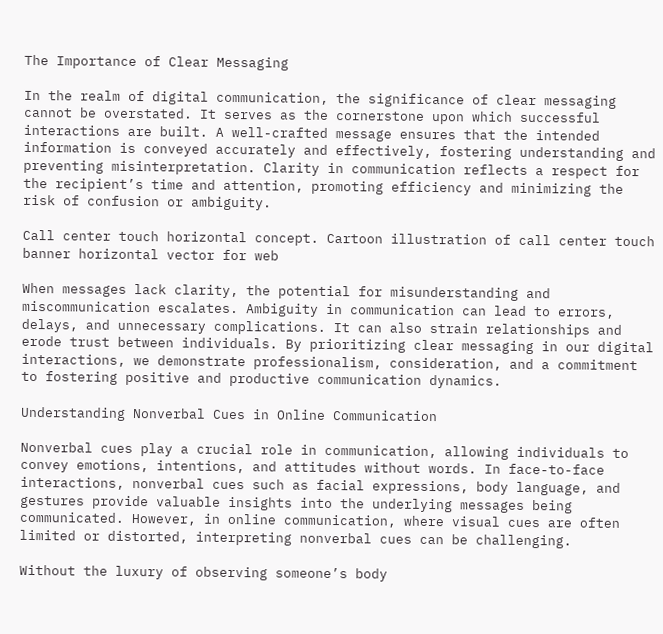The Importance of Clear Messaging

In the realm of digital communication, the significance of clear messaging cannot be overstated. It serves as the cornerstone upon which successful interactions are built. A well-crafted message ensures that the intended information is conveyed accurately and effectively, fostering understanding and preventing misinterpretation. Clarity in communication reflects a respect for the recipient’s time and attention, promoting efficiency and minimizing the risk of confusion or ambiguity.

Call center touch horizontal concept. Cartoon illustration of call center touch banner horizontal vector for web

When messages lack clarity, the potential for misunderstanding and miscommunication escalates. Ambiguity in communication can lead to errors, delays, and unnecessary complications. It can also strain relationships and erode trust between individuals. By prioritizing clear messaging in our digital interactions, we demonstrate professionalism, consideration, and a commitment to fostering positive and productive communication dynamics.

Understanding Nonverbal Cues in Online Communication

Nonverbal cues play a crucial role in communication, allowing individuals to convey emotions, intentions, and attitudes without words. In face-to-face interactions, nonverbal cues such as facial expressions, body language, and gestures provide valuable insights into the underlying messages being communicated. However, in online communication, where visual cues are often limited or distorted, interpreting nonverbal cues can be challenging.

Without the luxury of observing someone’s body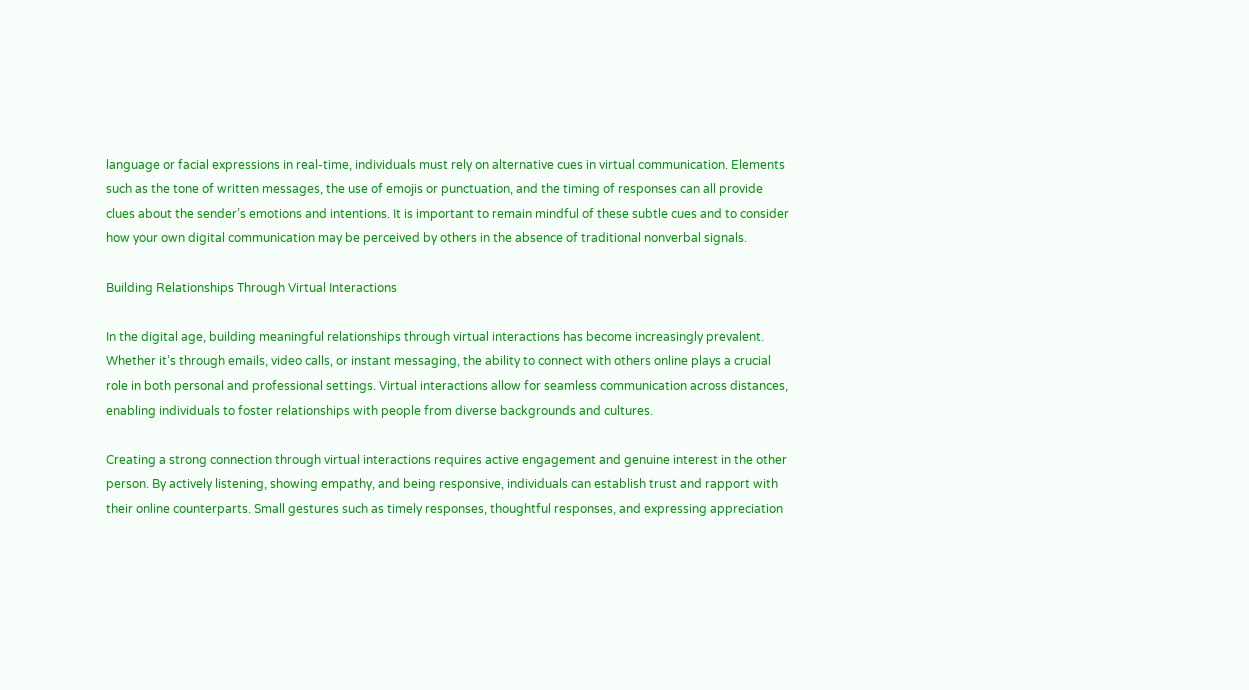language or facial expressions in real-time, individuals must rely on alternative cues in virtual communication. Elements such as the tone of written messages, the use of emojis or punctuation, and the timing of responses can all provide clues about the sender’s emotions and intentions. It is important to remain mindful of these subtle cues and to consider how your own digital communication may be perceived by others in the absence of traditional nonverbal signals.

Building Relationships Through Virtual Interactions

In the digital age, building meaningful relationships through virtual interactions has become increasingly prevalent. Whether it’s through emails, video calls, or instant messaging, the ability to connect with others online plays a crucial role in both personal and professional settings. Virtual interactions allow for seamless communication across distances, enabling individuals to foster relationships with people from diverse backgrounds and cultures.

Creating a strong connection through virtual interactions requires active engagement and genuine interest in the other person. By actively listening, showing empathy, and being responsive, individuals can establish trust and rapport with their online counterparts. Small gestures such as timely responses, thoughtful responses, and expressing appreciation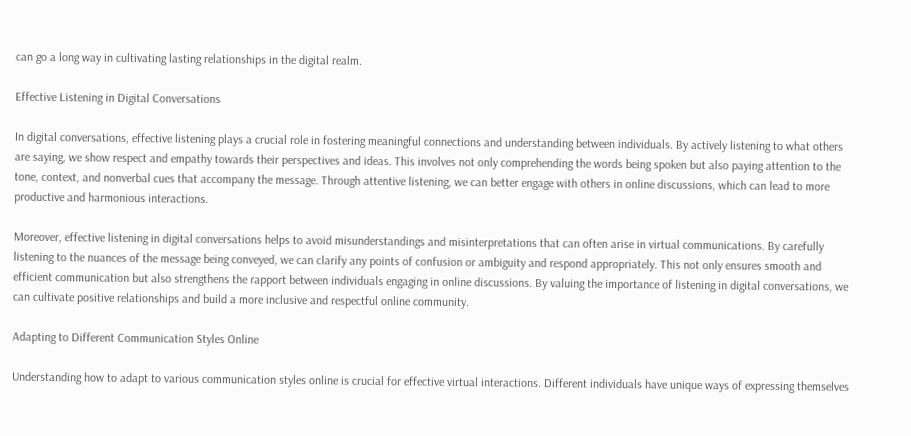can go a long way in cultivating lasting relationships in the digital realm.

Effective Listening in Digital Conversations

In digital conversations, effective listening plays a crucial role in fostering meaningful connections and understanding between individuals. By actively listening to what others are saying, we show respect and empathy towards their perspectives and ideas. This involves not only comprehending the words being spoken but also paying attention to the tone, context, and nonverbal cues that accompany the message. Through attentive listening, we can better engage with others in online discussions, which can lead to more productive and harmonious interactions.

Moreover, effective listening in digital conversations helps to avoid misunderstandings and misinterpretations that can often arise in virtual communications. By carefully listening to the nuances of the message being conveyed, we can clarify any points of confusion or ambiguity and respond appropriately. This not only ensures smooth and efficient communication but also strengthens the rapport between individuals engaging in online discussions. By valuing the importance of listening in digital conversations, we can cultivate positive relationships and build a more inclusive and respectful online community.

Adapting to Different Communication Styles Online

Understanding how to adapt to various communication styles online is crucial for effective virtual interactions. Different individuals have unique ways of expressing themselves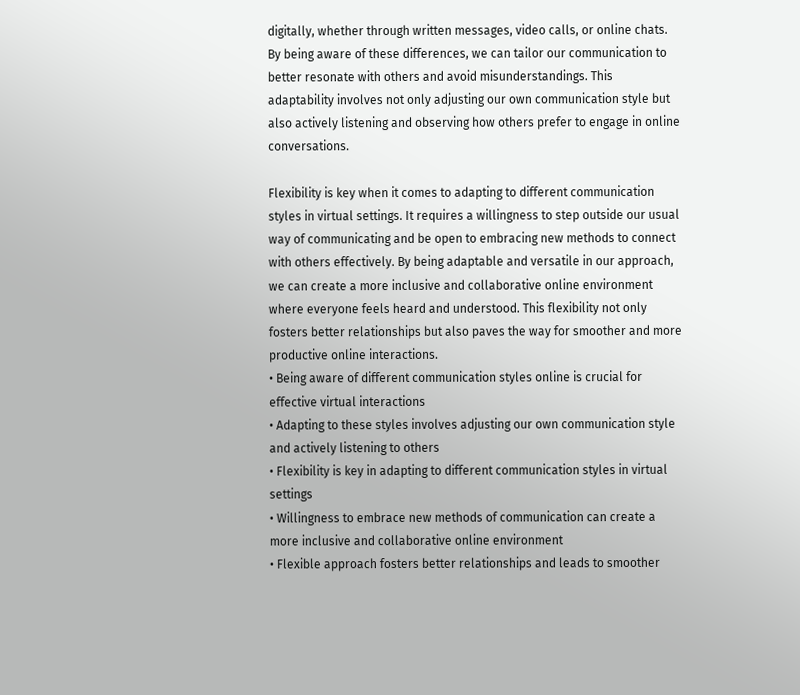digitally, whether through written messages, video calls, or online chats. By being aware of these differences, we can tailor our communication to better resonate with others and avoid misunderstandings. This adaptability involves not only adjusting our own communication style but also actively listening and observing how others prefer to engage in online conversations.

Flexibility is key when it comes to adapting to different communication styles in virtual settings. It requires a willingness to step outside our usual way of communicating and be open to embracing new methods to connect with others effectively. By being adaptable and versatile in our approach, we can create a more inclusive and collaborative online environment where everyone feels heard and understood. This flexibility not only fosters better relationships but also paves the way for smoother and more productive online interactions.
• Being aware of different communication styles online is crucial for effective virtual interactions
• Adapting to these styles involves adjusting our own communication style and actively listening to others
• Flexibility is key in adapting to different communication styles in virtual settings
• Willingness to embrace new methods of communication can create a more inclusive and collaborative online environment
• Flexible approach fosters better relationships and leads to smoother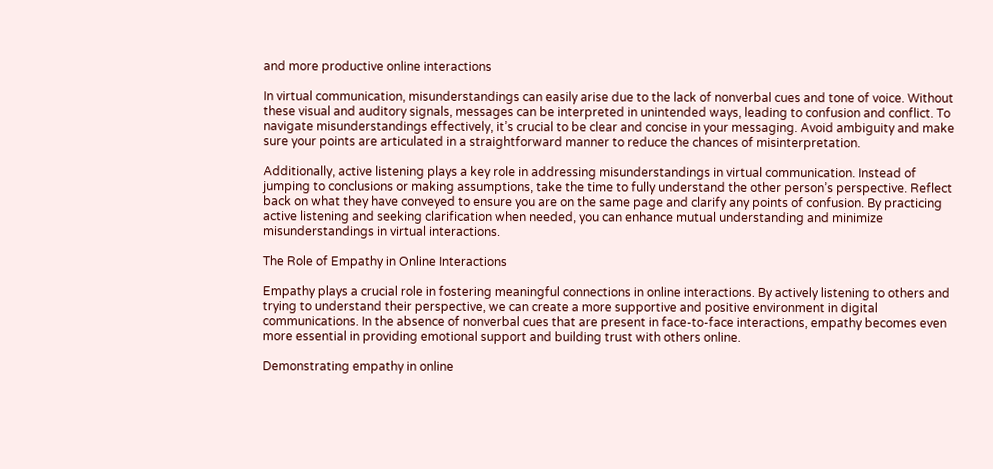and more productive online interactions

In virtual communication, misunderstandings can easily arise due to the lack of nonverbal cues and tone of voice. Without these visual and auditory signals, messages can be interpreted in unintended ways, leading to confusion and conflict. To navigate misunderstandings effectively, it’s crucial to be clear and concise in your messaging. Avoid ambiguity and make sure your points are articulated in a straightforward manner to reduce the chances of misinterpretation.

Additionally, active listening plays a key role in addressing misunderstandings in virtual communication. Instead of jumping to conclusions or making assumptions, take the time to fully understand the other person’s perspective. Reflect back on what they have conveyed to ensure you are on the same page and clarify any points of confusion. By practicing active listening and seeking clarification when needed, you can enhance mutual understanding and minimize misunderstandings in virtual interactions.

The Role of Empathy in Online Interactions

Empathy plays a crucial role in fostering meaningful connections in online interactions. By actively listening to others and trying to understand their perspective, we can create a more supportive and positive environment in digital communications. In the absence of nonverbal cues that are present in face-to-face interactions, empathy becomes even more essential in providing emotional support and building trust with others online.

Demonstrating empathy in online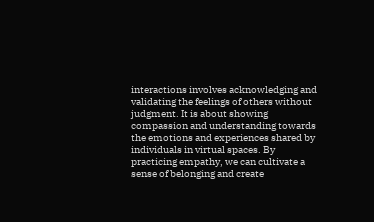interactions involves acknowledging and validating the feelings of others without judgment. It is about showing compassion and understanding towards the emotions and experiences shared by individuals in virtual spaces. By practicing empathy, we can cultivate a sense of belonging and create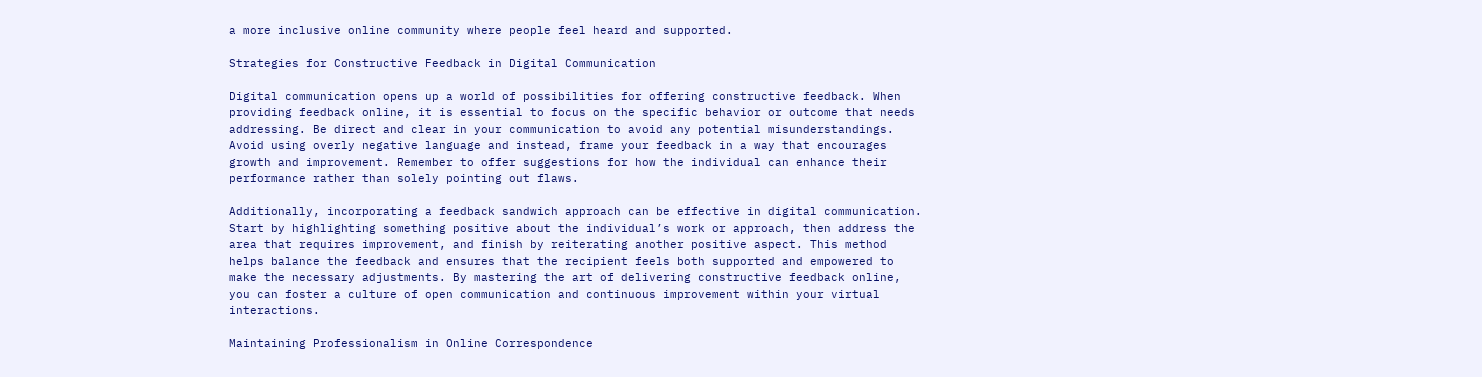a more inclusive online community where people feel heard and supported.

Strategies for Constructive Feedback in Digital Communication

Digital communication opens up a world of possibilities for offering constructive feedback. When providing feedback online, it is essential to focus on the specific behavior or outcome that needs addressing. Be direct and clear in your communication to avoid any potential misunderstandings. Avoid using overly negative language and instead, frame your feedback in a way that encourages growth and improvement. Remember to offer suggestions for how the individual can enhance their performance rather than solely pointing out flaws.

Additionally, incorporating a feedback sandwich approach can be effective in digital communication. Start by highlighting something positive about the individual’s work or approach, then address the area that requires improvement, and finish by reiterating another positive aspect. This method helps balance the feedback and ensures that the recipient feels both supported and empowered to make the necessary adjustments. By mastering the art of delivering constructive feedback online, you can foster a culture of open communication and continuous improvement within your virtual interactions.

Maintaining Professionalism in Online Correspondence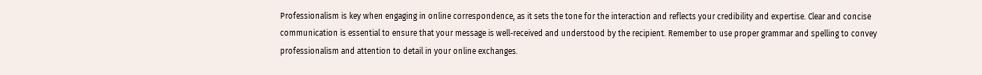Professionalism is key when engaging in online correspondence, as it sets the tone for the interaction and reflects your credibility and expertise. Clear and concise communication is essential to ensure that your message is well-received and understood by the recipient. Remember to use proper grammar and spelling to convey professionalism and attention to detail in your online exchanges.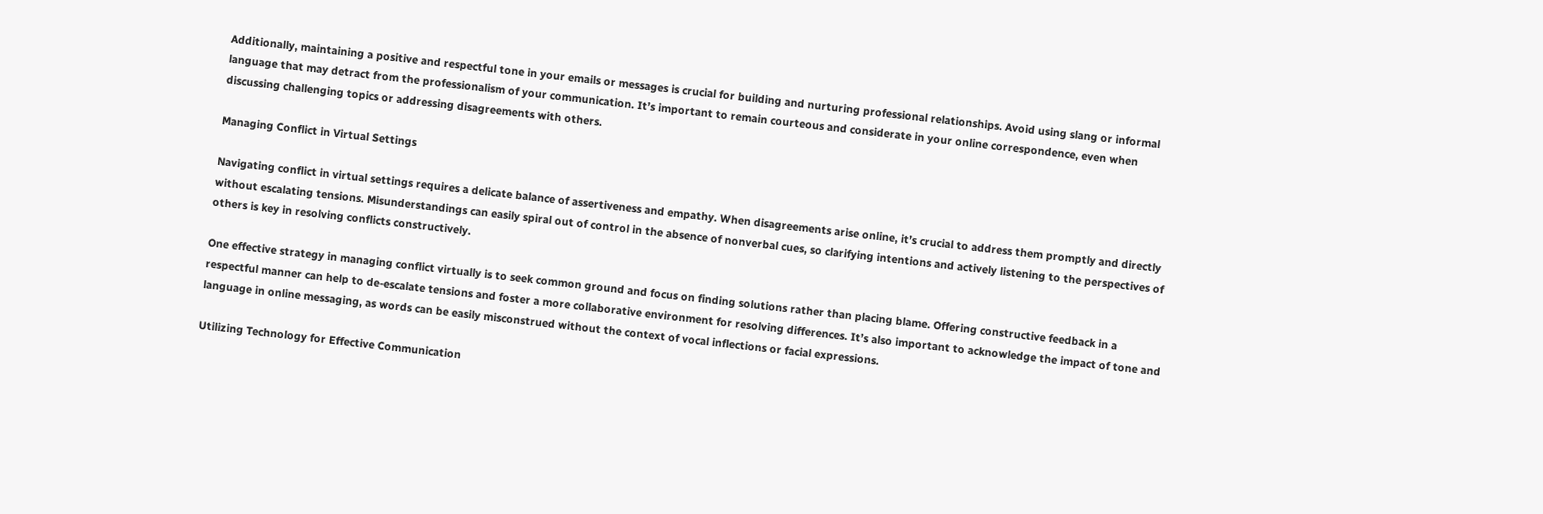Additionally, maintaining a positive and respectful tone in your emails or messages is crucial for building and nurturing professional relationships. Avoid using slang or informal language that may detract from the professionalism of your communication. It’s important to remain courteous and considerate in your online correspondence, even when discussing challenging topics or addressing disagreements with others.

Managing Conflict in Virtual Settings

Navigating conflict in virtual settings requires a delicate balance of assertiveness and empathy. When disagreements arise online, it’s crucial to address them promptly and directly without escalating tensions. Misunderstandings can easily spiral out of control in the absence of nonverbal cues, so clarifying intentions and actively listening to the perspectives of others is key in resolving conflicts constructively.

One effective strategy in managing conflict virtually is to seek common ground and focus on finding solutions rather than placing blame. Offering constructive feedback in a respectful manner can help to de-escalate tensions and foster a more collaborative environment for resolving differences. It’s also important to acknowledge the impact of tone and language in online messaging, as words can be easily misconstrued without the context of vocal inflections or facial expressions.

Utilizing Technology for Effective Communication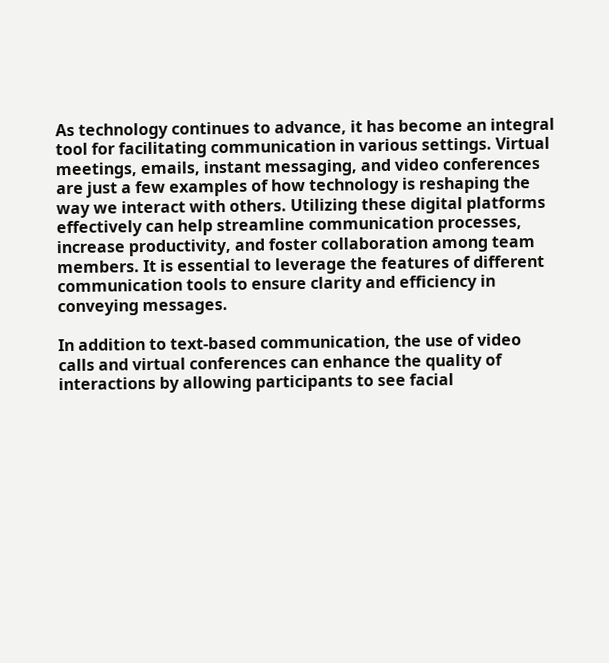As technology continues to advance, it has become an integral tool for facilitating communication in various settings. Virtual meetings, emails, instant messaging, and video conferences are just a few examples of how technology is reshaping the way we interact with others. Utilizing these digital platforms effectively can help streamline communication processes, increase productivity, and foster collaboration among team members. It is essential to leverage the features of different communication tools to ensure clarity and efficiency in conveying messages.

In addition to text-based communication, the use of video calls and virtual conferences can enhance the quality of interactions by allowing participants to see facial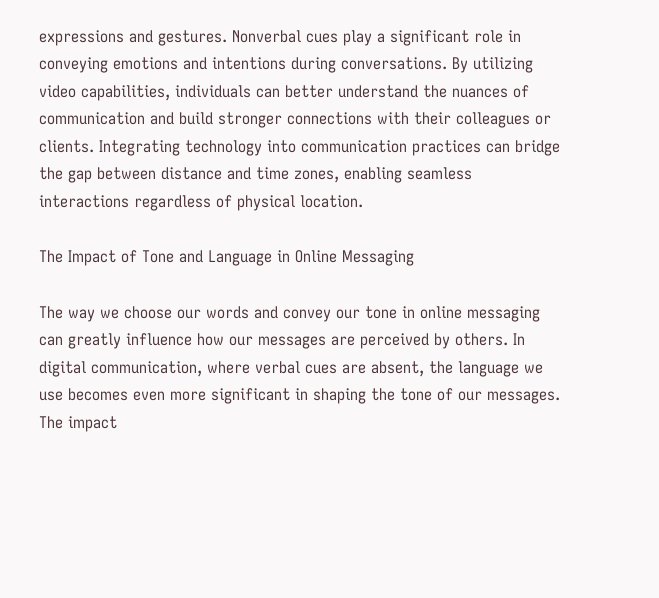expressions and gestures. Nonverbal cues play a significant role in conveying emotions and intentions during conversations. By utilizing video capabilities, individuals can better understand the nuances of communication and build stronger connections with their colleagues or clients. Integrating technology into communication practices can bridge the gap between distance and time zones, enabling seamless interactions regardless of physical location.

The Impact of Tone and Language in Online Messaging

The way we choose our words and convey our tone in online messaging can greatly influence how our messages are perceived by others. In digital communication, where verbal cues are absent, the language we use becomes even more significant in shaping the tone of our messages. The impact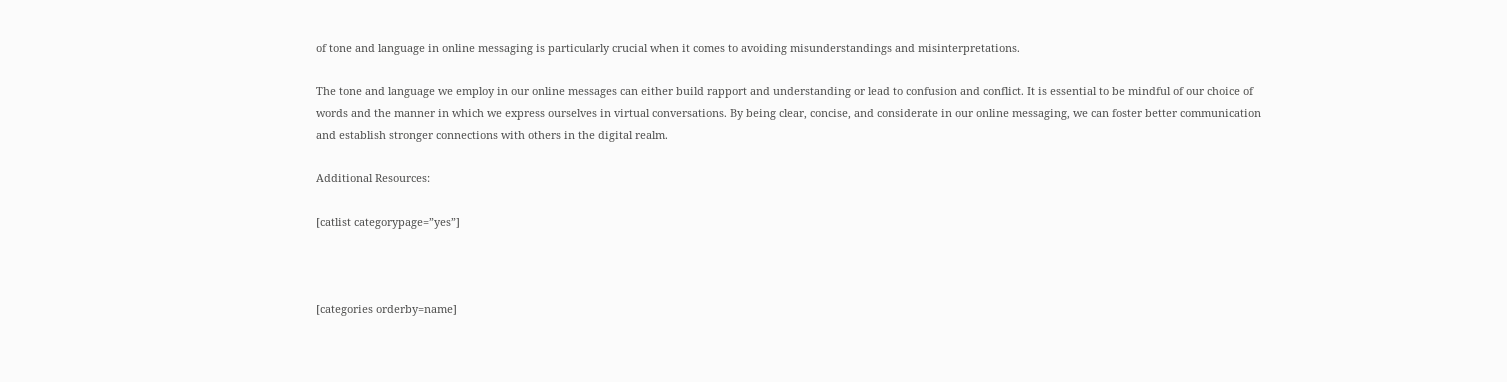of tone and language in online messaging is particularly crucial when it comes to avoiding misunderstandings and misinterpretations.

The tone and language we employ in our online messages can either build rapport and understanding or lead to confusion and conflict. It is essential to be mindful of our choice of words and the manner in which we express ourselves in virtual conversations. By being clear, concise, and considerate in our online messaging, we can foster better communication and establish stronger connections with others in the digital realm.

Additional Resources:

[catlist categorypage=”yes”]



[categories orderby=name]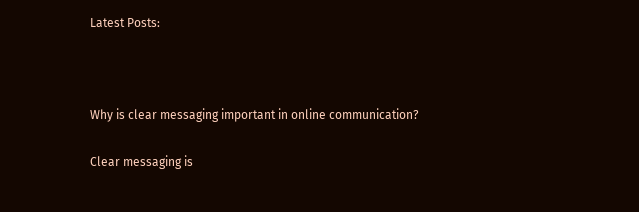Latest Posts:



Why is clear messaging important in online communication?

Clear messaging is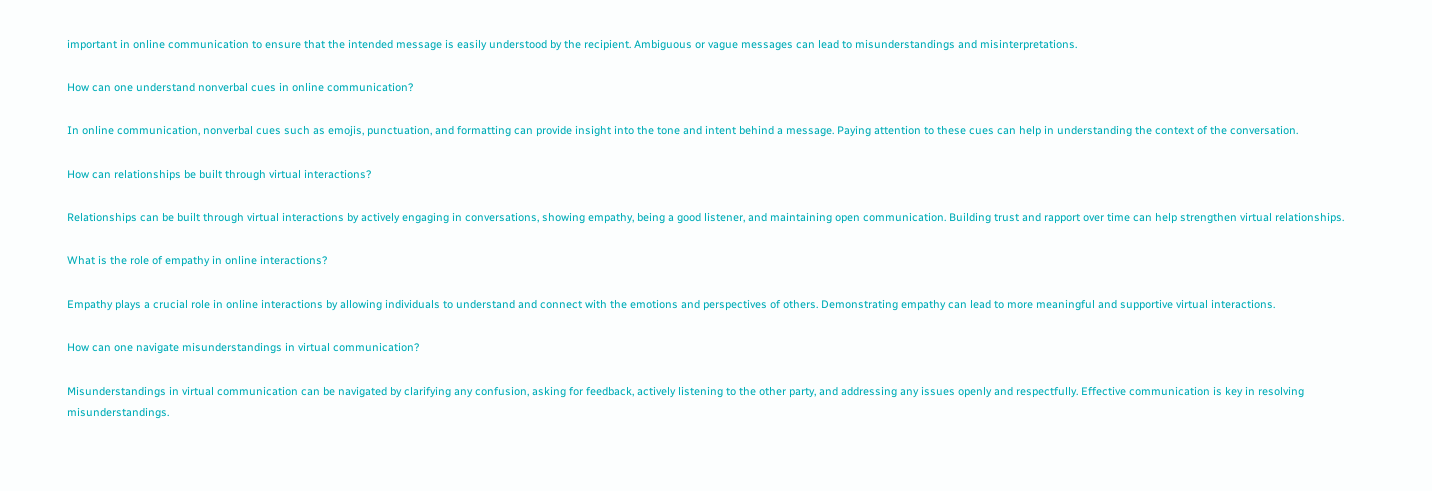important in online communication to ensure that the intended message is easily understood by the recipient. Ambiguous or vague messages can lead to misunderstandings and misinterpretations.

How can one understand nonverbal cues in online communication?

In online communication, nonverbal cues such as emojis, punctuation, and formatting can provide insight into the tone and intent behind a message. Paying attention to these cues can help in understanding the context of the conversation.

How can relationships be built through virtual interactions?

Relationships can be built through virtual interactions by actively engaging in conversations, showing empathy, being a good listener, and maintaining open communication. Building trust and rapport over time can help strengthen virtual relationships.

What is the role of empathy in online interactions?

Empathy plays a crucial role in online interactions by allowing individuals to understand and connect with the emotions and perspectives of others. Demonstrating empathy can lead to more meaningful and supportive virtual interactions.

How can one navigate misunderstandings in virtual communication?

Misunderstandings in virtual communication can be navigated by clarifying any confusion, asking for feedback, actively listening to the other party, and addressing any issues openly and respectfully. Effective communication is key in resolving misunderstandings.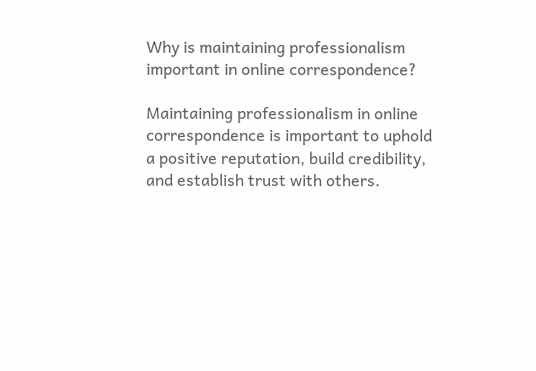Why is maintaining professionalism important in online correspondence?

Maintaining professionalism in online correspondence is important to uphold a positive reputation, build credibility, and establish trust with others.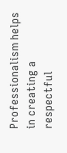Professionalism helps in creating a respectful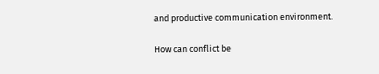and productive communication environment.

How can conflict be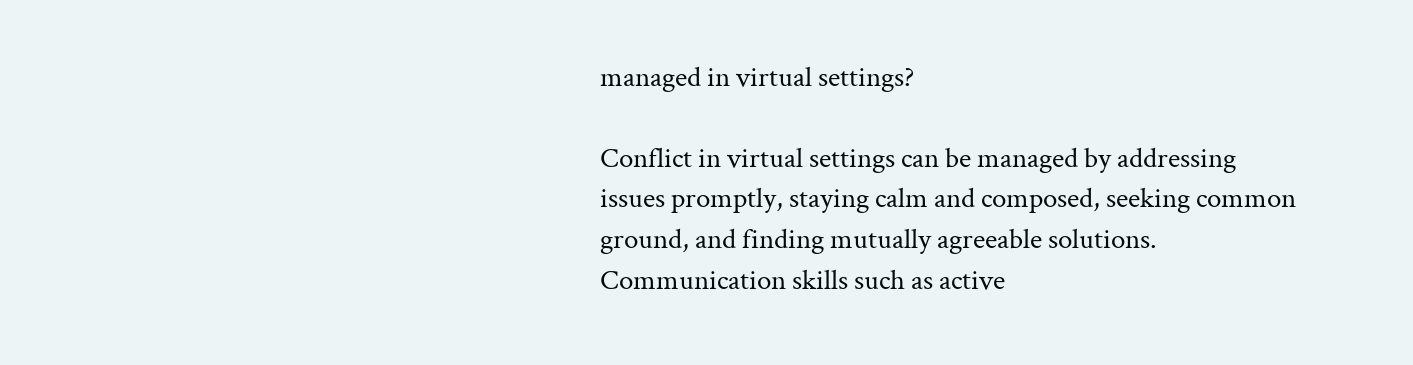managed in virtual settings?

Conflict in virtual settings can be managed by addressing issues promptly, staying calm and composed, seeking common ground, and finding mutually agreeable solutions. Communication skills such as active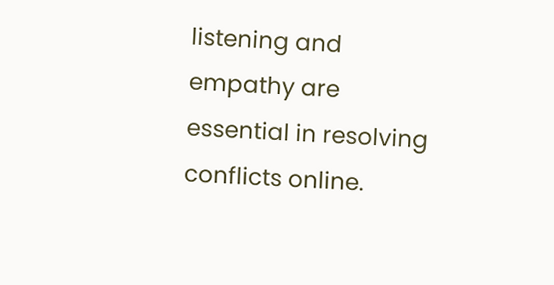listening and empathy are essential in resolving conflicts online.